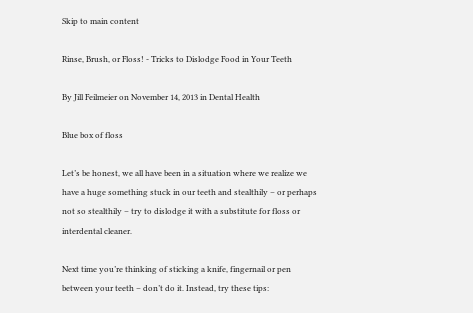Skip to main content

Rinse, Brush, or Floss! - Tricks to Dislodge Food in Your Teeth

By Jill Feilmeier on November 14, 2013 in Dental Health

Blue box of floss

Let’s be honest, we all have been in a situation where we realize we have a huge something stuck in our teeth and stealthily – or perhaps not so stealthily – try to dislodge it with a substitute for floss or interdental cleaner.

Next time you’re thinking of sticking a knife, fingernail or pen between your teeth – don’t do it. Instead, try these tips: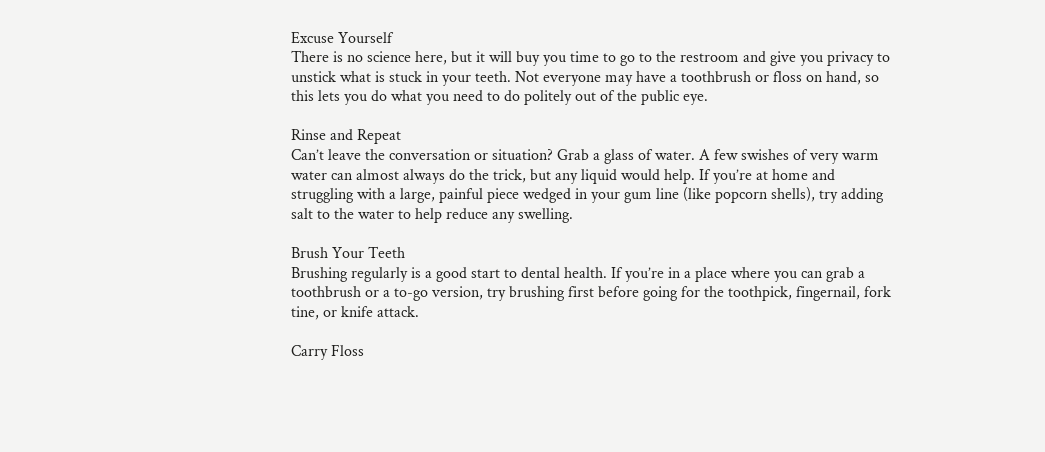Excuse Yourself
There is no science here, but it will buy you time to go to the restroom and give you privacy to unstick what is stuck in your teeth. Not everyone may have a toothbrush or floss on hand, so this lets you do what you need to do politely out of the public eye.

Rinse and Repeat
Can’t leave the conversation or situation? Grab a glass of water. A few swishes of very warm water can almost always do the trick, but any liquid would help. If you’re at home and struggling with a large, painful piece wedged in your gum line (like popcorn shells), try adding salt to the water to help reduce any swelling.

Brush Your Teeth
Brushing regularly is a good start to dental health. If you’re in a place where you can grab a toothbrush or a to-go version, try brushing first before going for the toothpick, fingernail, fork tine, or knife attack.

Carry Floss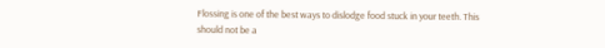Flossing is one of the best ways to dislodge food stuck in your teeth. This should not be a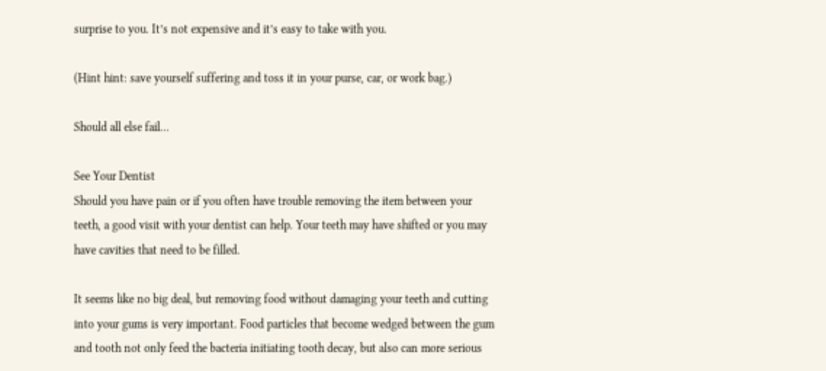surprise to you. It’s not expensive and it’s easy to take with you.

(Hint hint: save yourself suffering and toss it in your purse, car, or work bag.)

Should all else fail…

See Your Dentist
Should you have pain or if you often have trouble removing the item between your teeth, a good visit with your dentist can help. Your teeth may have shifted or you may have cavities that need to be filled.

It seems like no big deal, but removing food without damaging your teeth and cutting into your gums is very important. Food particles that become wedged between the gum and tooth not only feed the bacteria initiating tooth decay, but also can more serious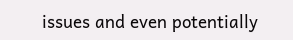issues and even potentially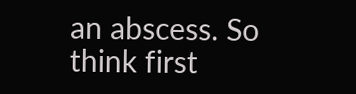an abscess. So think first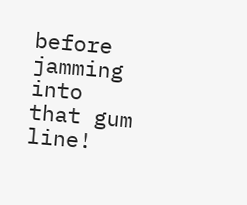before jamming into that gum line!